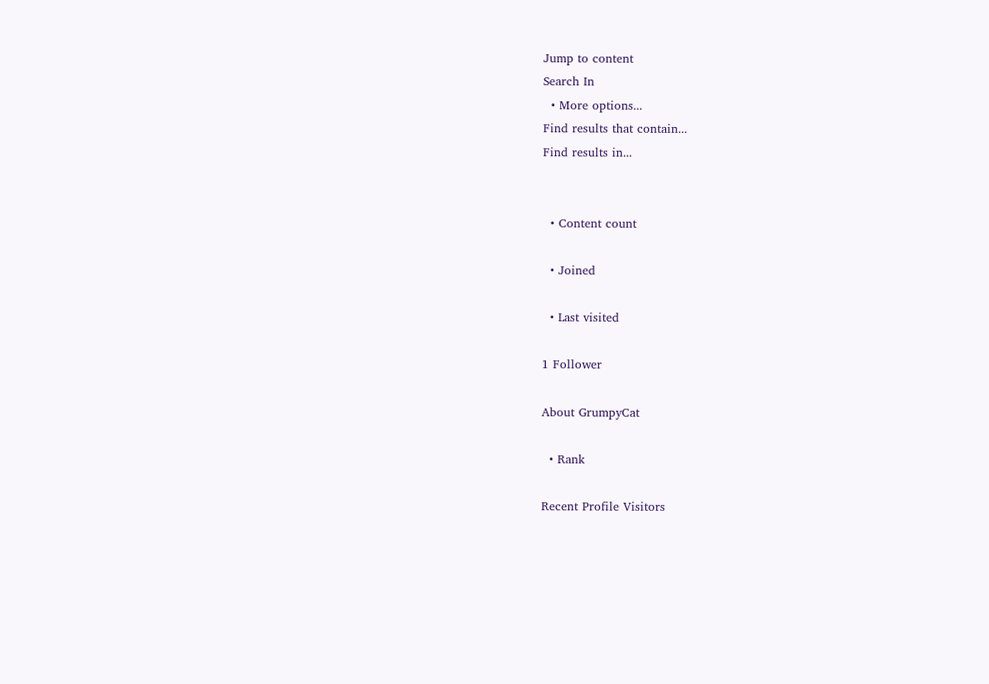Jump to content
Search In
  • More options...
Find results that contain...
Find results in...


  • Content count

  • Joined

  • Last visited

1 Follower

About GrumpyCat

  • Rank

Recent Profile Visitors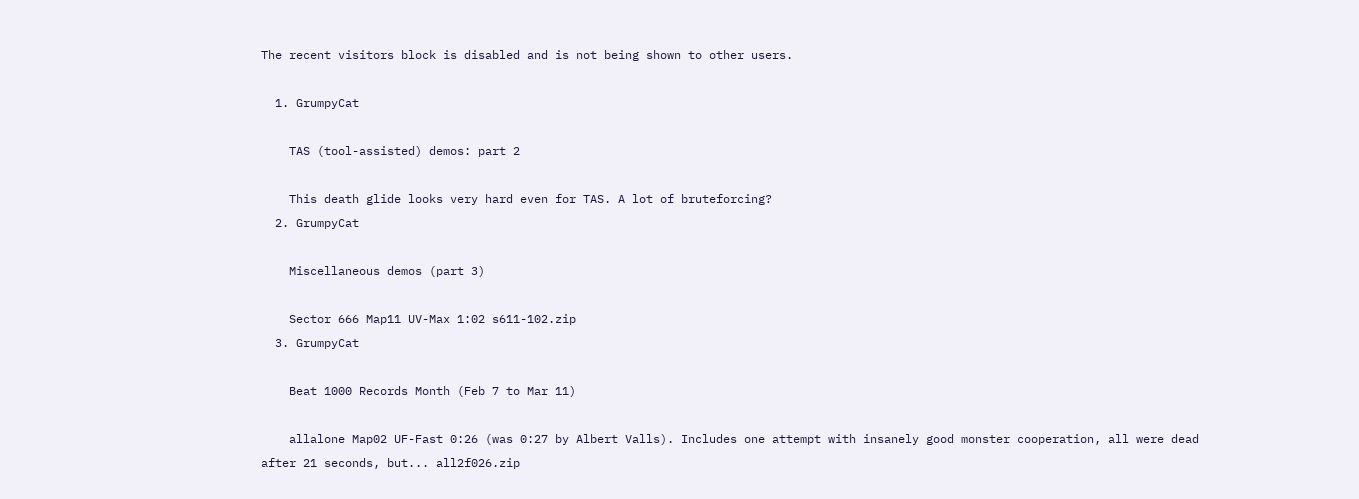The recent visitors block is disabled and is not being shown to other users.

  1. GrumpyCat

    TAS (tool-assisted) demos: part 2

    This death glide looks very hard even for TAS. A lot of bruteforcing?
  2. GrumpyCat

    Miscellaneous demos (part 3)

    Sector 666 Map11 UV-Max 1:02 s611-102.zip
  3. GrumpyCat

    Beat 1000 Records Month (Feb 7 to Mar 11)

    allalone Map02 UF-Fast 0:26 (was 0:27 by Albert Valls). Includes one attempt with insanely good monster cooperation, all were dead after 21 seconds, but... all2f026.zip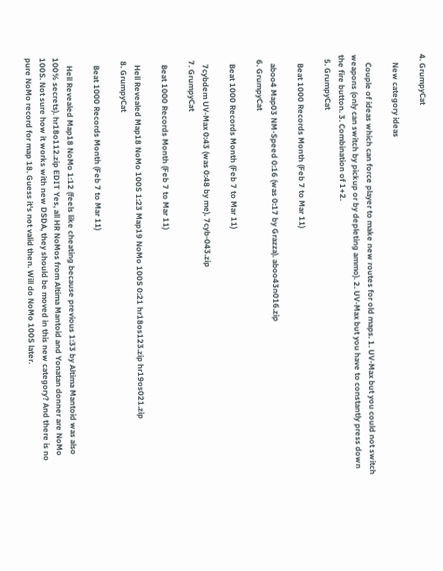4. GrumpyCat

    New category ideas

    Couple of ideas which can force player to make new routes for old maps. 1. UV-Max but you could not switch weapons (only can switch by pickup or by depleting ammo). 2. UV-Max but you have to constantly press down the fire button. 3. Combination of 1+2.
  5. GrumpyCat

    Beat 1000 Records Month (Feb 7 to Mar 11)

    aboo4 Map03 NM-Speed 0:16 (was 0:17 by Grazza). aboo43n016.zip
  6. GrumpyCat

    Beat 1000 Records Month (Feb 7 to Mar 11)

    7cybdem UV-Max 0:43 (was 0:48 by me). 7cyb-043.zip
  7. GrumpyCat

    Beat 1000 Records Month (Feb 7 to Mar 11)

    Hell Revealed Map18 NoMo 100S 1:23 Map19 NoMo 100S 0:21 hr18os123.zip hr19os021.zip
  8. GrumpyCat

    Beat 1000 Records Month (Feb 7 to Mar 11)

    Hell Revealed Map18 NoMo 1:12 (feels like cheating because previous 1:33 by Altima Mantoid was also 100% secrets). hr18o112.zip EDIT Yes, all HR NoMos from Altima Mantoid and Yonatan donner are NoMo 100S. Not sure how it works with new DSDA, they should be moved in this new category? And there is no pure NoMo record for map 18. Guess it's not valid then. Will do NoMo 100S later.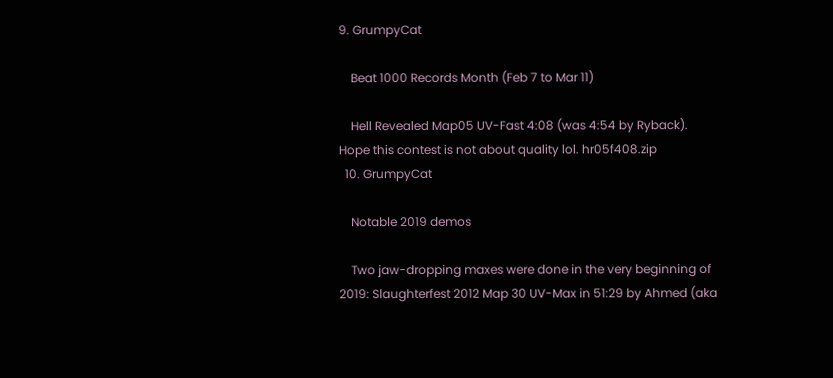9. GrumpyCat

    Beat 1000 Records Month (Feb 7 to Mar 11)

    Hell Revealed Map05 UV-Fast 4:08 (was 4:54 by Ryback). Hope this contest is not about quality lol. hr05f408.zip
  10. GrumpyCat

    Notable 2019 demos

    Two jaw-dropping maxes were done in the very beginning of 2019: Slaughterfest 2012 Map 30 UV-Max in 51:29 by Ahmed (aka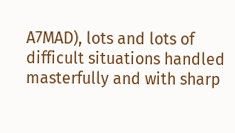A7MAD), lots and lots of difficult situations handled masterfully and with sharp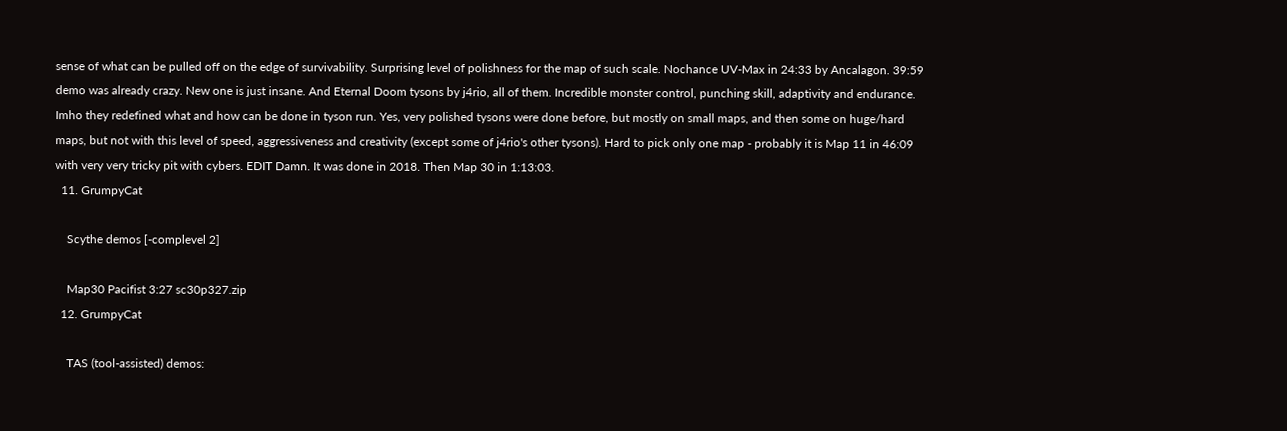sense of what can be pulled off on the edge of survivability. Surprising level of polishness for the map of such scale. Nochance UV-Max in 24:33 by Ancalagon. 39:59 demo was already crazy. New one is just insane. And Eternal Doom tysons by j4rio, all of them. Incredible monster control, punching skill, adaptivity and endurance. Imho they redefined what and how can be done in tyson run. Yes, very polished tysons were done before, but mostly on small maps, and then some on huge/hard maps, but not with this level of speed, aggressiveness and creativity (except some of j4rio's other tysons). Hard to pick only one map - probably it is Map 11 in 46:09 with very very tricky pit with cybers. EDIT Damn. It was done in 2018. Then Map 30 in 1:13:03.
  11. GrumpyCat

    Scythe demos [-complevel 2]

    Map30 Pacifist 3:27 sc30p327.zip
  12. GrumpyCat

    TAS (tool-assisted) demos: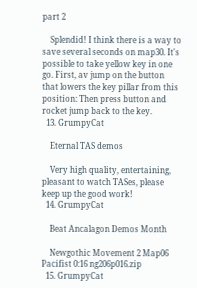part 2

    Splendid! I think there is a way to save several seconds on map30. It's possible to take yellow key in one go. First, av jump on the button that lowers the key pillar from this position: Then press button and rocket jump back to the key.
  13. GrumpyCat

    Eternal TAS demos

    Very high quality, entertaining, pleasant to watch TASes, please keep up the good work!
  14. GrumpyCat

    Beat Ancalagon Demos Month

    Newgothic Movement 2 Map06 Pacifist 0:16 ng206p016.zip
  15. GrumpyCat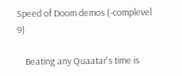Speed of Doom demos (-complevel 9)

    Beating any Quaatar's time is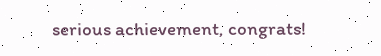serious achievement, congrats!